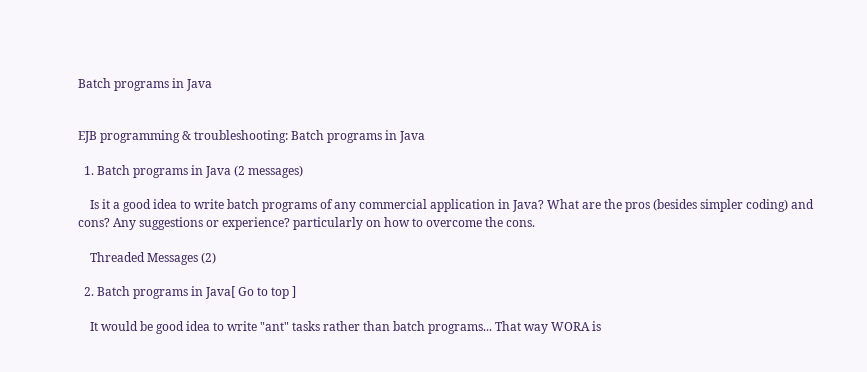Batch programs in Java


EJB programming & troubleshooting: Batch programs in Java

  1. Batch programs in Java (2 messages)

    Is it a good idea to write batch programs of any commercial application in Java? What are the pros (besides simpler coding) and cons? Any suggestions or experience? particularly on how to overcome the cons.

    Threaded Messages (2)

  2. Batch programs in Java[ Go to top ]

    It would be good idea to write "ant" tasks rather than batch programs... That way WORA is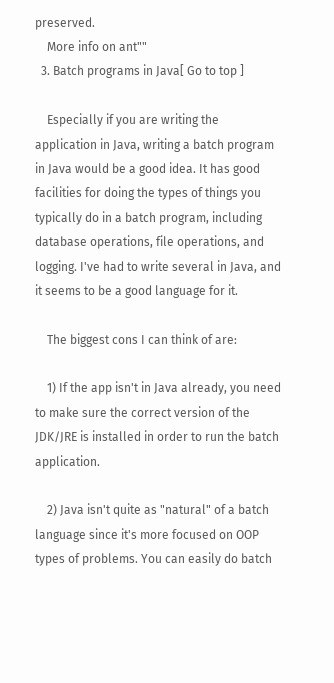preserved.
    More info on ant""
  3. Batch programs in Java[ Go to top ]

    Especially if you are writing the application in Java, writing a batch program in Java would be a good idea. It has good facilities for doing the types of things you typically do in a batch program, including database operations, file operations, and logging. I've had to write several in Java, and it seems to be a good language for it.

    The biggest cons I can think of are:

    1) If the app isn't in Java already, you need to make sure the correct version of the JDK/JRE is installed in order to run the batch application.

    2) Java isn't quite as "natural" of a batch language since it's more focused on OOP types of problems. You can easily do batch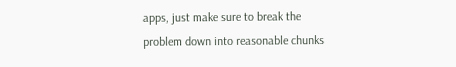apps, just make sure to break the problem down into reasonable chunks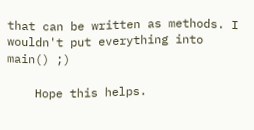that can be written as methods. I wouldn't put everything into main() ;)

    Hope this helps.